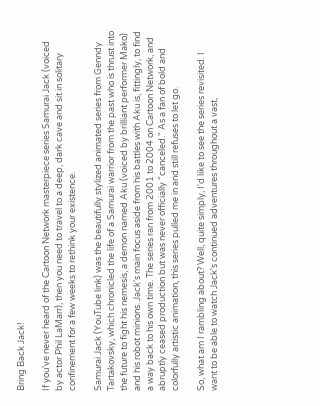Bring Back Jack!

If you've never heard of the Cartoon Network masterpiece series Samurai Jack (voiced by actor Phil LaMarr), then you need to travel to a deep, dark cave and sit in solitary confinement for a few weeks to rethink your existence.

Samurai Jack (YouTube link) was the beautifully stylized animated series from Genndy Tartakovsky, which chronicled the life of a Samurai warrior from the past who is thrust into the future to fight his nemesis, a demon named Aku (voiced by brilliant performer Mako) and his robot minions. Jack's main focus aside from his battles with Aku is, fittingly, to find a way back to his own time. The series ran from 2001 to 2004 on Cartoon Network, and abruptly ceased production but was never officially "canceled." As a fan of bold and colorfully artistic animation, this series pulled me in and still refuses to let go.

So, what am I rambling about? Well, quite simply, I'd like to see the series revisited. I want to be able to watch Jack's continued adventures throughout a vast,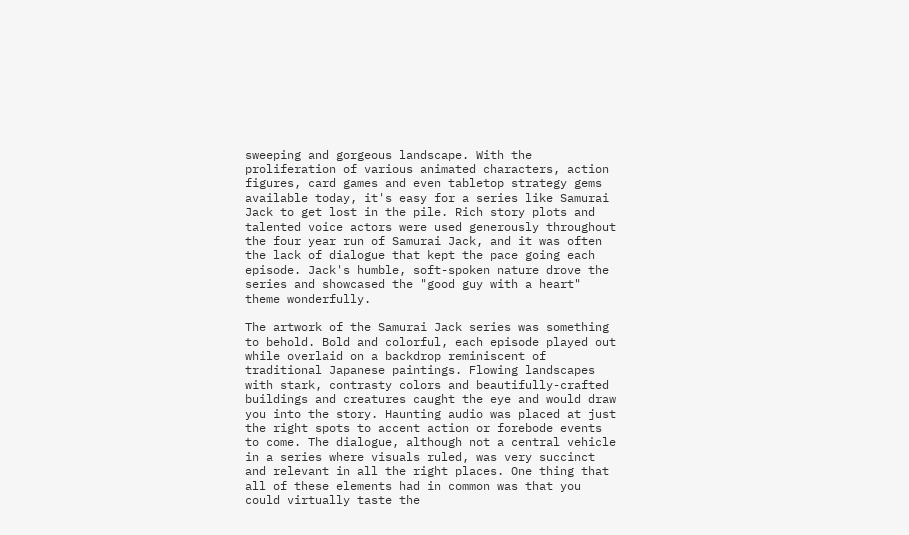sweeping and gorgeous landscape. With the proliferation of various animated characters, action figures, card games and even tabletop strategy gems available today, it's easy for a series like Samurai Jack to get lost in the pile. Rich story plots and talented voice actors were used generously throughout the four year run of Samurai Jack, and it was often the lack of dialogue that kept the pace going each episode. Jack's humble, soft-spoken nature drove the series and showcased the "good guy with a heart" theme wonderfully.

The artwork of the Samurai Jack series was something to behold. Bold and colorful, each episode played out while overlaid on a backdrop reminiscent of traditional Japanese paintings. Flowing landscapes with stark, contrasty colors and beautifully-crafted buildings and creatures caught the eye and would draw you into the story. Haunting audio was placed at just the right spots to accent action or forebode events to come. The dialogue, although not a central vehicle in a series where visuals ruled, was very succinct and relevant in all the right places. One thing that all of these elements had in common was that you could virtually taste the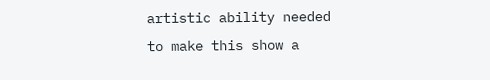artistic ability needed to make this show a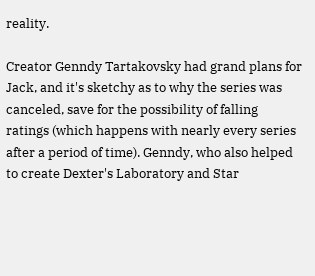reality.

Creator Genndy Tartakovsky had grand plans for Jack, and it's sketchy as to why the series was canceled, save for the possibility of falling ratings (which happens with nearly every series after a period of time). Genndy, who also helped to create Dexter's Laboratory and Star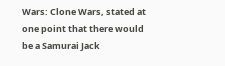Wars: Clone Wars, stated at one point that there would be a Samurai Jack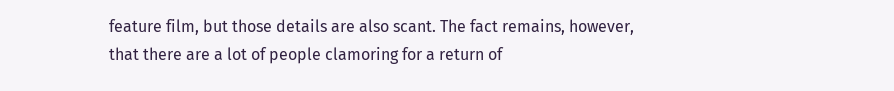feature film, but those details are also scant. The fact remains, however, that there are a lot of people clamoring for a return of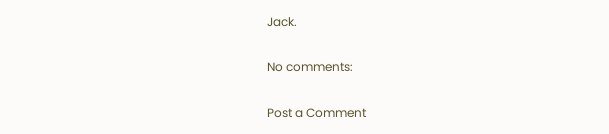Jack.

No comments:

Post a Comment